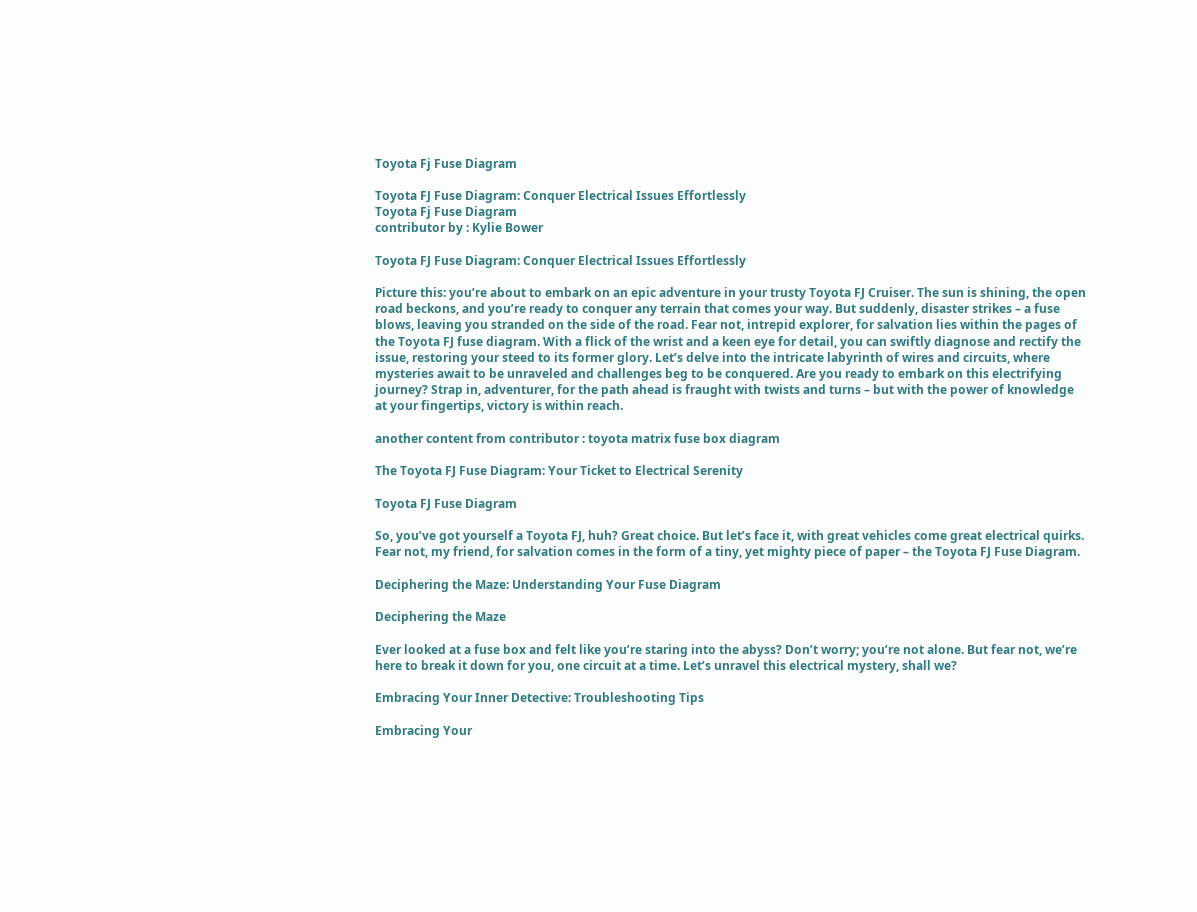Toyota Fj Fuse Diagram

Toyota FJ Fuse Diagram: Conquer Electrical Issues Effortlessly
Toyota Fj Fuse Diagram
contributor by : Kylie Bower

Toyota FJ Fuse Diagram: Conquer Electrical Issues Effortlessly

Picture this: you’re about to embark on an epic adventure in your trusty Toyota FJ Cruiser. The sun is shining, the open road beckons, and you’re ready to conquer any terrain that comes your way. But suddenly, disaster strikes – a fuse blows, leaving you stranded on the side of the road. Fear not, intrepid explorer, for salvation lies within the pages of the Toyota FJ fuse diagram. With a flick of the wrist and a keen eye for detail, you can swiftly diagnose and rectify the issue, restoring your steed to its former glory. Let’s delve into the intricate labyrinth of wires and circuits, where mysteries await to be unraveled and challenges beg to be conquered. Are you ready to embark on this electrifying journey? Strap in, adventurer, for the path ahead is fraught with twists and turns – but with the power of knowledge at your fingertips, victory is within reach.

another content from contributor : toyota matrix fuse box diagram

The Toyota FJ Fuse Diagram: Your Ticket to Electrical Serenity

Toyota FJ Fuse Diagram

So, you’ve got yourself a Toyota FJ, huh? Great choice. But let’s face it, with great vehicles come great electrical quirks. Fear not, my friend, for salvation comes in the form of a tiny, yet mighty piece of paper – the Toyota FJ Fuse Diagram.

Deciphering the Maze: Understanding Your Fuse Diagram

Deciphering the Maze

Ever looked at a fuse box and felt like you’re staring into the abyss? Don’t worry; you’re not alone. But fear not, we’re here to break it down for you, one circuit at a time. Let’s unravel this electrical mystery, shall we?

Embracing Your Inner Detective: Troubleshooting Tips

Embracing Your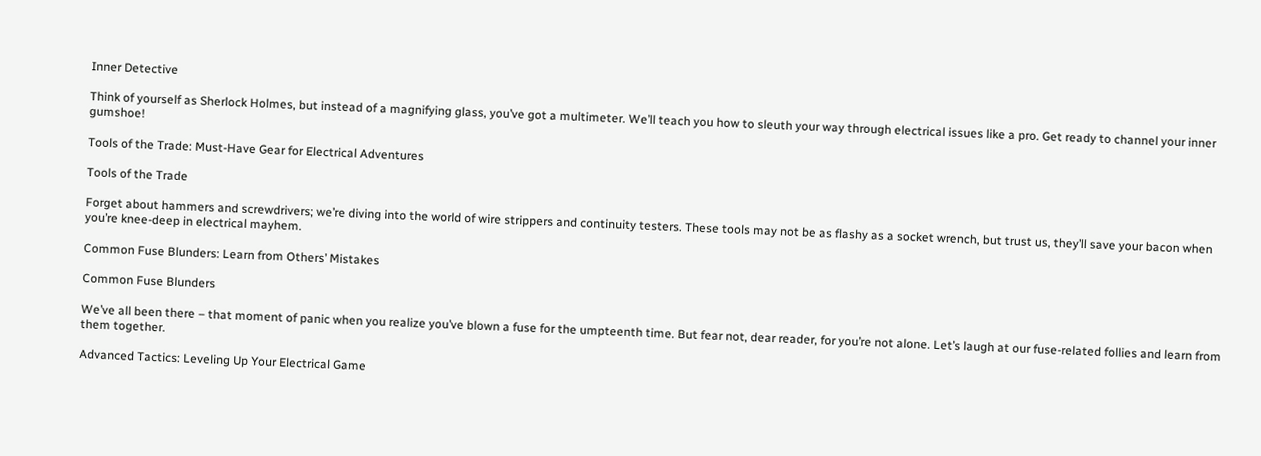Inner Detective

Think of yourself as Sherlock Holmes, but instead of a magnifying glass, you’ve got a multimeter. We’ll teach you how to sleuth your way through electrical issues like a pro. Get ready to channel your inner gumshoe!

Tools of the Trade: Must-Have Gear for Electrical Adventures

Tools of the Trade

Forget about hammers and screwdrivers; we’re diving into the world of wire strippers and continuity testers. These tools may not be as flashy as a socket wrench, but trust us, they’ll save your bacon when you’re knee-deep in electrical mayhem.

Common Fuse Blunders: Learn from Others’ Mistakes

Common Fuse Blunders

We’ve all been there – that moment of panic when you realize you’ve blown a fuse for the umpteenth time. But fear not, dear reader, for you’re not alone. Let’s laugh at our fuse-related follies and learn from them together.

Advanced Tactics: Leveling Up Your Electrical Game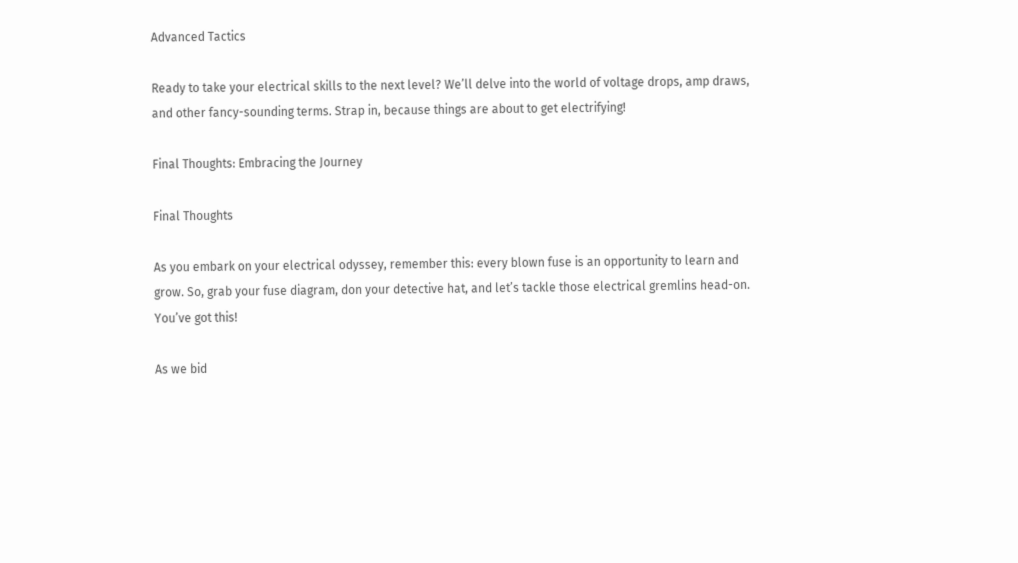Advanced Tactics

Ready to take your electrical skills to the next level? We’ll delve into the world of voltage drops, amp draws, and other fancy-sounding terms. Strap in, because things are about to get electrifying!

Final Thoughts: Embracing the Journey

Final Thoughts

As you embark on your electrical odyssey, remember this: every blown fuse is an opportunity to learn and grow. So, grab your fuse diagram, don your detective hat, and let’s tackle those electrical gremlins head-on. You’ve got this!

As we bid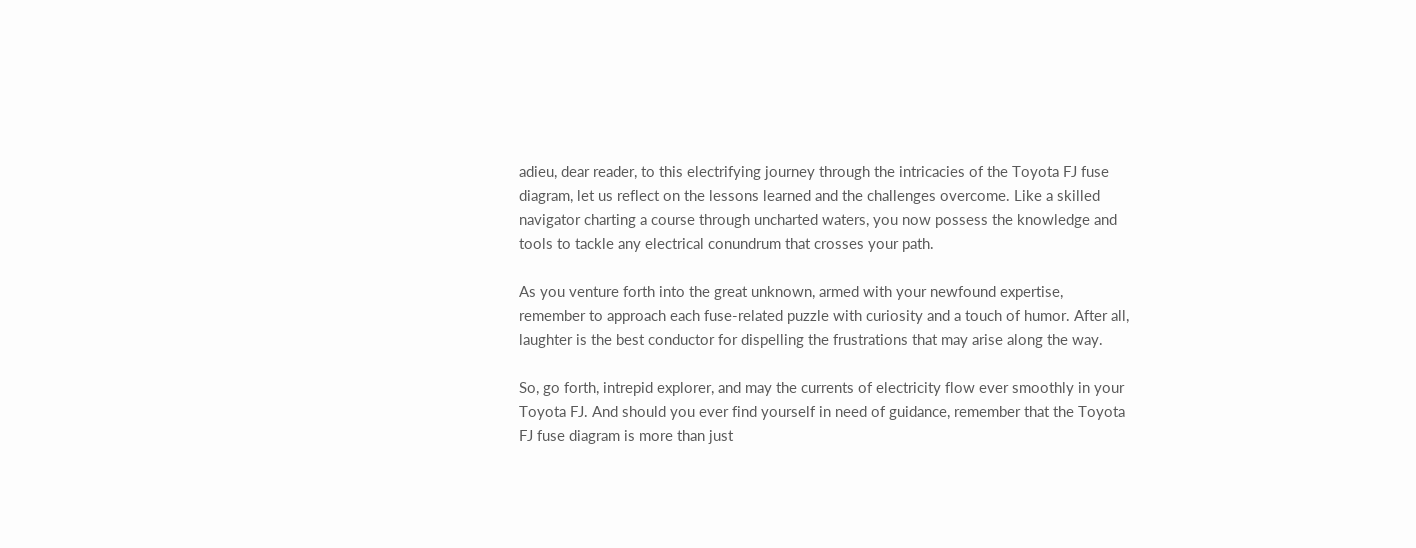adieu, dear reader, to this electrifying journey through the intricacies of the Toyota FJ fuse diagram, let us reflect on the lessons learned and the challenges overcome. Like a skilled navigator charting a course through uncharted waters, you now possess the knowledge and tools to tackle any electrical conundrum that crosses your path.

As you venture forth into the great unknown, armed with your newfound expertise, remember to approach each fuse-related puzzle with curiosity and a touch of humor. After all, laughter is the best conductor for dispelling the frustrations that may arise along the way.

So, go forth, intrepid explorer, and may the currents of electricity flow ever smoothly in your Toyota FJ. And should you ever find yourself in need of guidance, remember that the Toyota FJ fuse diagram is more than just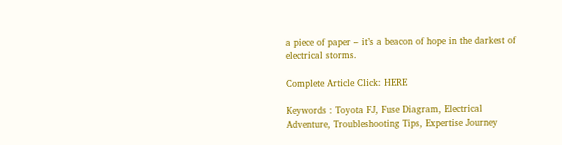a piece of paper – it’s a beacon of hope in the darkest of electrical storms.

Complete Article Click: HERE

Keywords : Toyota FJ, Fuse Diagram, Electrical Adventure, Troubleshooting Tips, Expertise Journey